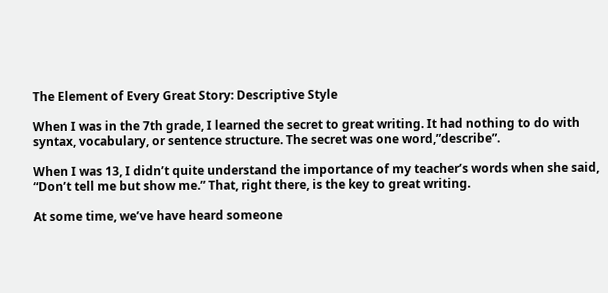The Element of Every Great Story: Descriptive Style

When I was in the 7th grade, I learned the secret to great writing. It had nothing to do with syntax, vocabulary, or sentence structure. The secret was one word,”describe”.

When I was 13, I didn’t quite understand the importance of my teacher’s words when she said, “Don’t tell me but show me.” That, right there, is the key to great writing.

At some time, we’ve have heard someone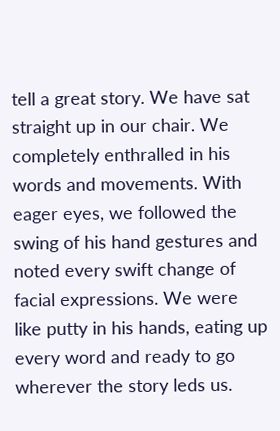tell a great story. We have sat straight up in our chair. We completely enthralled in his words and movements. With eager eyes, we followed the swing of his hand gestures and noted every swift change of facial expressions. We were like putty in his hands, eating up every word and ready to go wherever the story leds us.